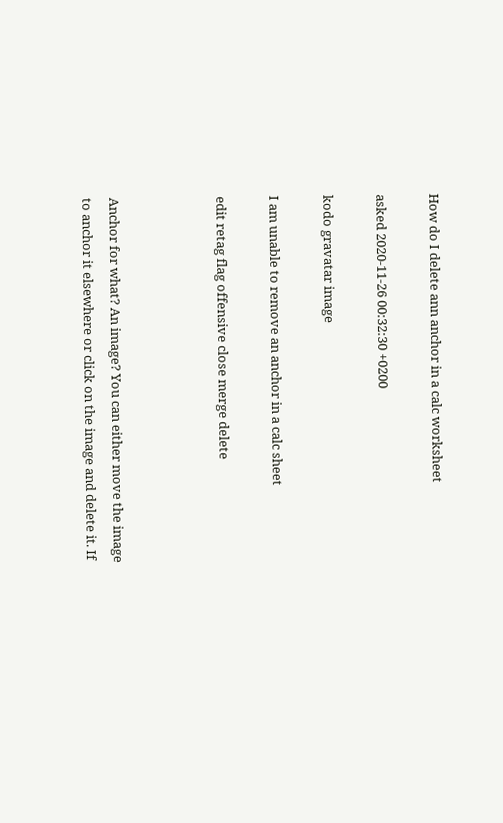How do I delete ann anchor in a calc worksheet

asked 2020-11-26 00:32:30 +0200

kodo gravatar image

I am unable to remove an anchor in a calc sheet

edit retag flag offensive close merge delete



Anchor for what? An image? You can either move the image to anchor it elsewhere or click on the image and delete it. If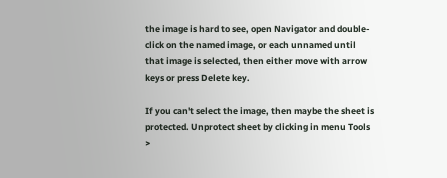the image is hard to see, open Navigator and double-click on the named image, or each unnamed until that image is selected, then either move with arrow keys or press Delete key.

If you can't select the image, then maybe the sheet is protected. Unprotect sheet by clicking in menu Tools >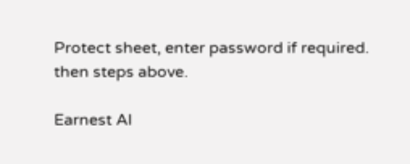Protect sheet, enter password if required. then steps above.

Earnest Al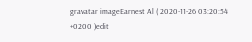gravatar imageEarnest Al ( 2020-11-26 03:20:54 +0200 )edit